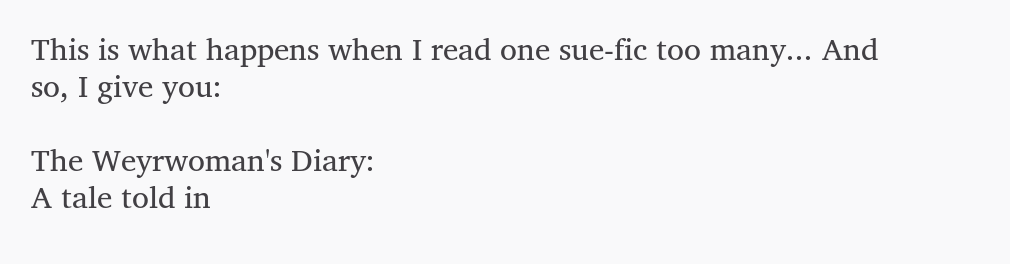This is what happens when I read one sue-fic too many... And so, I give you:

The Weyrwoman's Diary:
A tale told in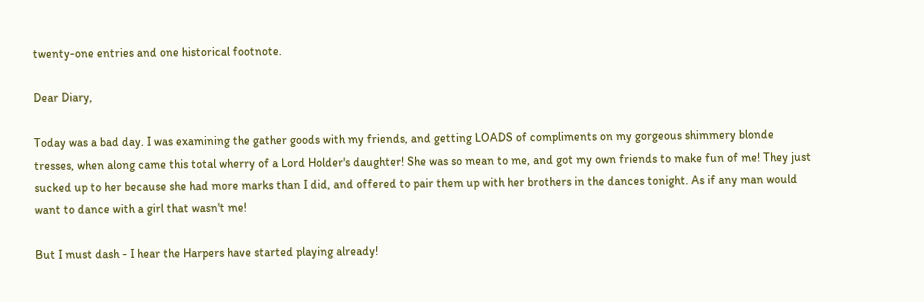twenty-one entries and one historical footnote.

Dear Diary,

Today was a bad day. I was examining the gather goods with my friends, and getting LOADS of compliments on my gorgeous shimmery blonde tresses, when along came this total wherry of a Lord Holder's daughter! She was so mean to me, and got my own friends to make fun of me! They just sucked up to her because she had more marks than I did, and offered to pair them up with her brothers in the dances tonight. As if any man would want to dance with a girl that wasn't me!

But I must dash - I hear the Harpers have started playing already!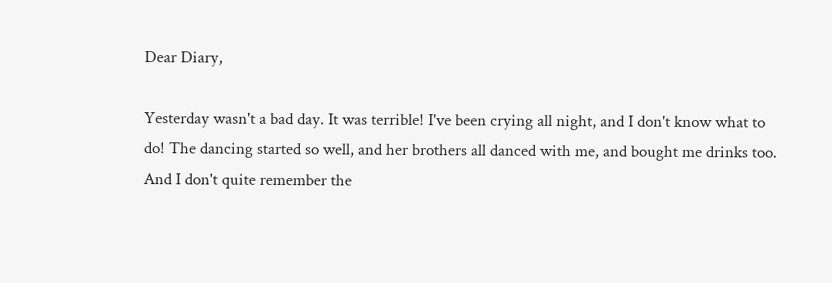Dear Diary,

Yesterday wasn't a bad day. It was terrible! I've been crying all night, and I don't know what to do! The dancing started so well, and her brothers all danced with me, and bought me drinks too. And I don't quite remember the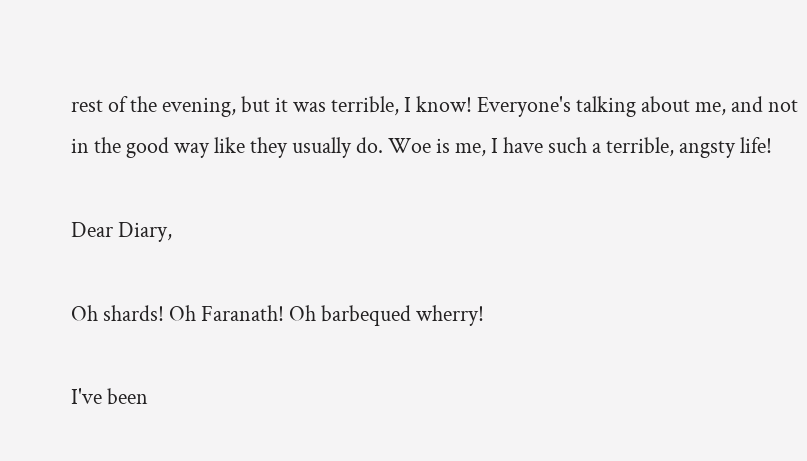rest of the evening, but it was terrible, I know! Everyone's talking about me, and not in the good way like they usually do. Woe is me, I have such a terrible, angsty life!

Dear Diary,

Oh shards! Oh Faranath! Oh barbequed wherry!

I've been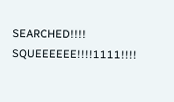SEARCHED!!!! SQUEEEEEE!!!!1111!!!!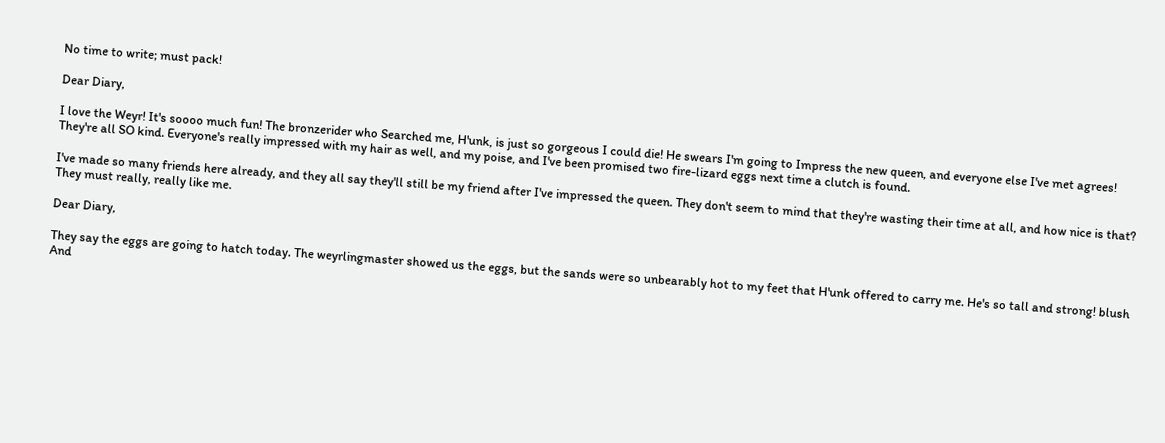No time to write; must pack!

Dear Diary,

I love the Weyr! It's soooo much fun! The bronzerider who Searched me, H'unk, is just so gorgeous I could die! He swears I'm going to Impress the new queen, and everyone else I've met agrees! They're all SO kind. Everyone's really impressed with my hair as well, and my poise, and I've been promised two fire-lizard eggs next time a clutch is found.

I've made so many friends here already, and they all say they'll still be my friend after I've impressed the queen. They don't seem to mind that they're wasting their time at all, and how nice is that? They must really, really like me.

Dear Diary,

They say the eggs are going to hatch today. The weyrlingmaster showed us the eggs, but the sands were so unbearably hot to my feet that H'unk offered to carry me. He's so tall and strong! blush And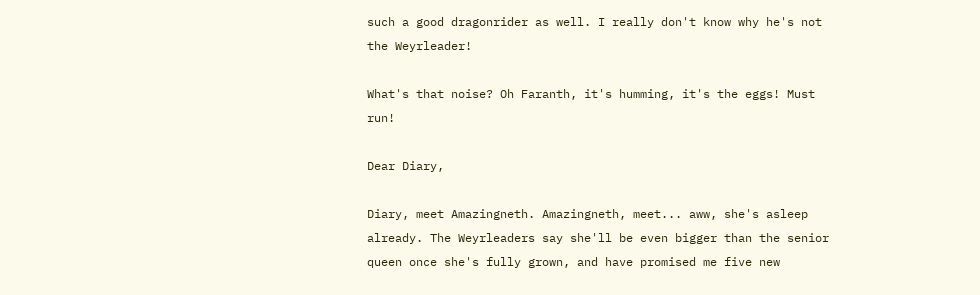such a good dragonrider as well. I really don't know why he's not the Weyrleader!

What's that noise? Oh Faranth, it's humming, it's the eggs! Must run!

Dear Diary,

Diary, meet Amazingneth. Amazingneth, meet... aww, she's asleep already. The Weyrleaders say she'll be even bigger than the senior queen once she's fully grown, and have promised me five new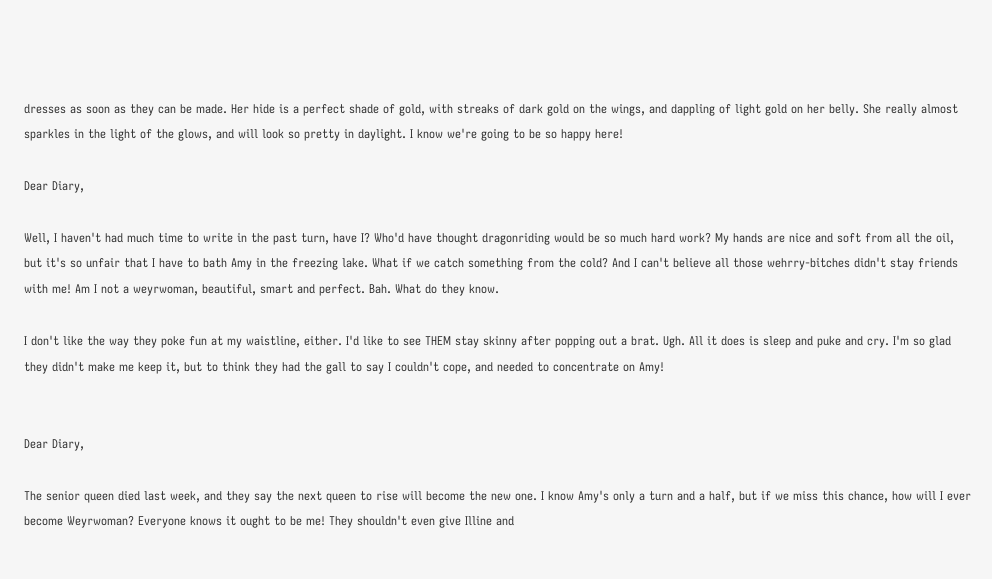dresses as soon as they can be made. Her hide is a perfect shade of gold, with streaks of dark gold on the wings, and dappling of light gold on her belly. She really almost sparkles in the light of the glows, and will look so pretty in daylight. I know we're going to be so happy here!

Dear Diary,

Well, I haven't had much time to write in the past turn, have I? Who'd have thought dragonriding would be so much hard work? My hands are nice and soft from all the oil, but it's so unfair that I have to bath Amy in the freezing lake. What if we catch something from the cold? And I can't believe all those wehrry-bitches didn't stay friends with me! Am I not a weyrwoman, beautiful, smart and perfect. Bah. What do they know.

I don't like the way they poke fun at my waistline, either. I'd like to see THEM stay skinny after popping out a brat. Ugh. All it does is sleep and puke and cry. I'm so glad they didn't make me keep it, but to think they had the gall to say I couldn't cope, and needed to concentrate on Amy!


Dear Diary,

The senior queen died last week, and they say the next queen to rise will become the new one. I know Amy's only a turn and a half, but if we miss this chance, how will I ever become Weyrwoman? Everyone knows it ought to be me! They shouldn't even give Illine and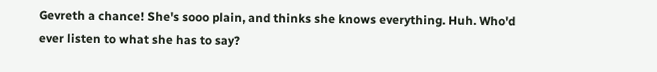Gevreth a chance! She's sooo plain, and thinks she knows everything. Huh. Who'd ever listen to what she has to say?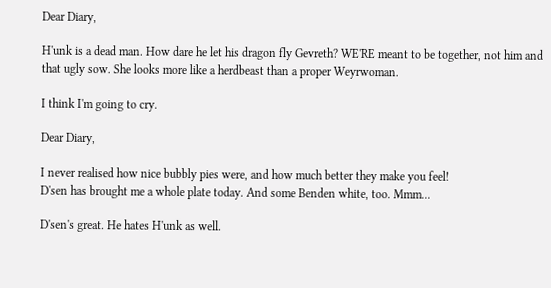Dear Diary,

H'unk is a dead man. How dare he let his dragon fly Gevreth? WE'RE meant to be together, not him and that ugly sow. She looks more like a herdbeast than a proper Weyrwoman.

I think I'm going to cry.

Dear Diary,

I never realised how nice bubbly pies were, and how much better they make you feel!
D'sen has brought me a whole plate today. And some Benden white, too. Mmm...

D'sen's great. He hates H'unk as well.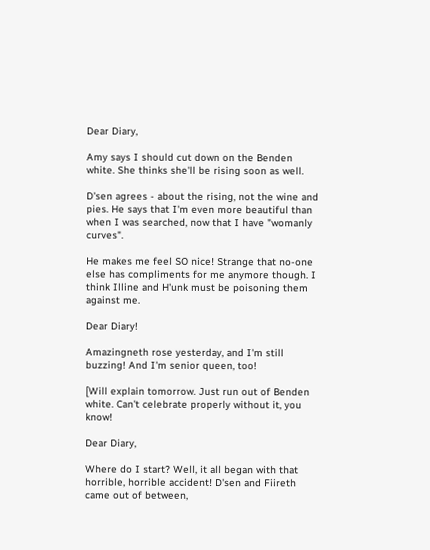Dear Diary,

Amy says I should cut down on the Benden white. She thinks she'll be rising soon as well.

D'sen agrees - about the rising, not the wine and pies. He says that I'm even more beautiful than when I was searched, now that I have "womanly curves".

He makes me feel SO nice! Strange that no-one else has compliments for me anymore though. I think Illine and H'unk must be poisoning them against me.

Dear Diary!

Amazingneth rose yesterday, and I'm still buzzing! And I'm senior queen, too!

[Will explain tomorrow. Just run out of Benden white. Can't celebrate properly without it, you know!

Dear Diary,

Where do I start? Well, it all began with that horrible, horrible accident! D'sen and Fiireth came out of between,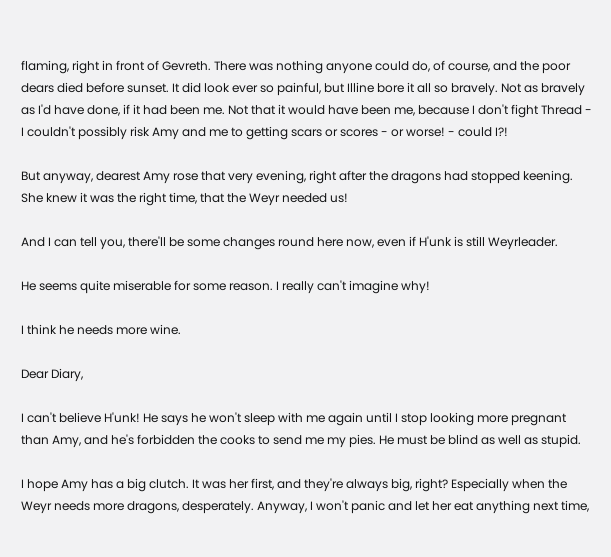flaming, right in front of Gevreth. There was nothing anyone could do, of course, and the poor dears died before sunset. It did look ever so painful, but Illine bore it all so bravely. Not as bravely as I'd have done, if it had been me. Not that it would have been me, because I don't fight Thread - I couldn't possibly risk Amy and me to getting scars or scores - or worse! - could I?!

But anyway, dearest Amy rose that very evening, right after the dragons had stopped keening. She knew it was the right time, that the Weyr needed us!

And I can tell you, there'll be some changes round here now, even if H'unk is still Weyrleader.

He seems quite miserable for some reason. I really can't imagine why!

I think he needs more wine.

Dear Diary,

I can't believe H'unk! He says he won't sleep with me again until I stop looking more pregnant than Amy, and he's forbidden the cooks to send me my pies. He must be blind as well as stupid.

I hope Amy has a big clutch. It was her first, and they're always big, right? Especially when the Weyr needs more dragons, desperately. Anyway, I won't panic and let her eat anything next time,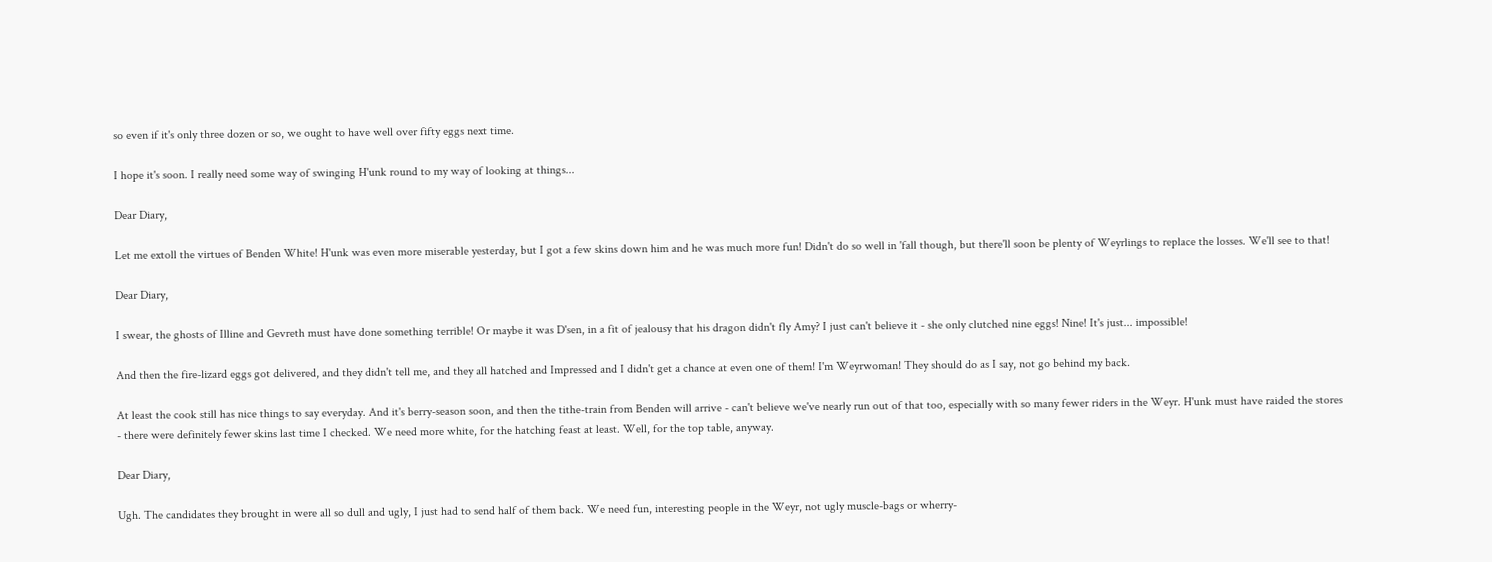so even if it's only three dozen or so, we ought to have well over fifty eggs next time.

I hope it's soon. I really need some way of swinging H'unk round to my way of looking at things...

Dear Diary,

Let me extoll the virtues of Benden White! H'unk was even more miserable yesterday, but I got a few skins down him and he was much more fun! Didn't do so well in 'fall though, but there'll soon be plenty of Weyrlings to replace the losses. We'll see to that!

Dear Diary,

I swear, the ghosts of Illine and Gevreth must have done something terrible! Or maybe it was D'sen, in a fit of jealousy that his dragon didn't fly Amy? I just can't believe it - she only clutched nine eggs! Nine! It's just... impossible!

And then the fire-lizard eggs got delivered, and they didn't tell me, and they all hatched and Impressed and I didn't get a chance at even one of them! I'm Weyrwoman! They should do as I say, not go behind my back.

At least the cook still has nice things to say everyday. And it's berry-season soon, and then the tithe-train from Benden will arrive - can't believe we've nearly run out of that too, especially with so many fewer riders in the Weyr. H'unk must have raided the stores - there were definitely fewer skins last time I checked. We need more white, for the hatching feast at least. Well, for the top table, anyway.

Dear Diary,

Ugh. The candidates they brought in were all so dull and ugly, I just had to send half of them back. We need fun, interesting people in the Weyr, not ugly muscle-bags or wherry-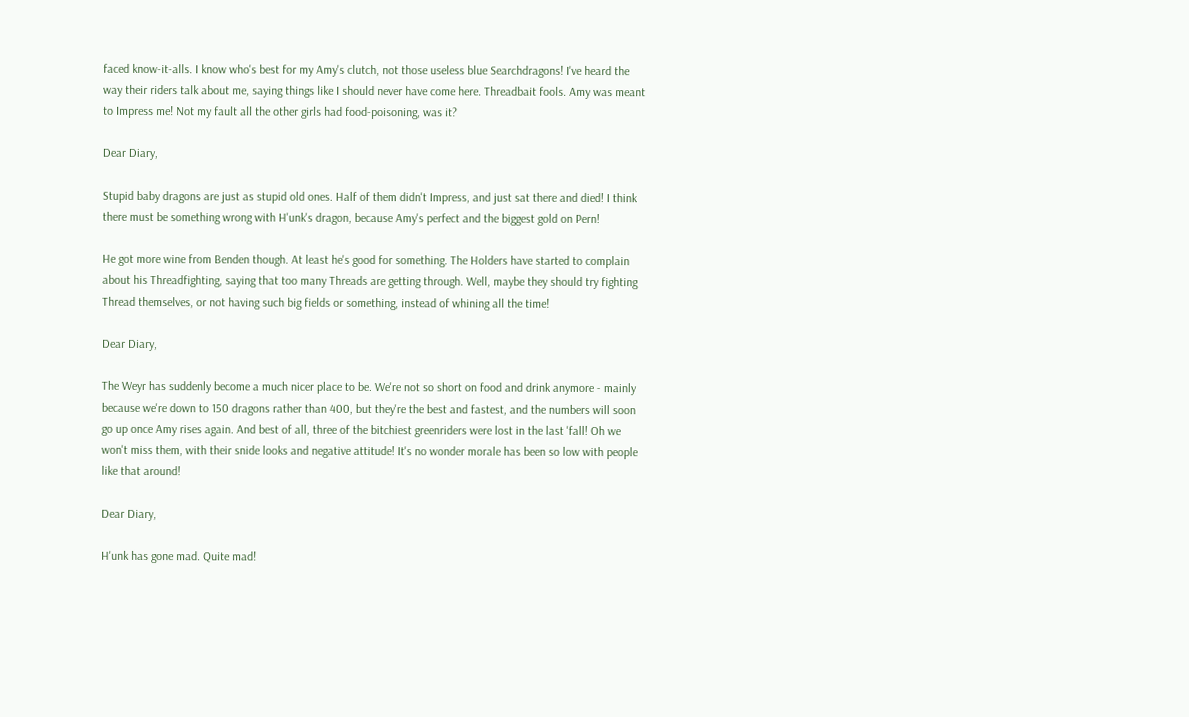faced know-it-alls. I know who's best for my Amy's clutch, not those useless blue Searchdragons! I've heard the way their riders talk about me, saying things like I should never have come here. Threadbait fools. Amy was meant to Impress me! Not my fault all the other girls had food-poisoning, was it?

Dear Diary,

Stupid baby dragons are just as stupid old ones. Half of them didn't Impress, and just sat there and died! I think there must be something wrong with H'unk's dragon, because Amy's perfect and the biggest gold on Pern!

He got more wine from Benden though. At least he's good for something. The Holders have started to complain about his Threadfighting, saying that too many Threads are getting through. Well, maybe they should try fighting Thread themselves, or not having such big fields or something, instead of whining all the time!

Dear Diary,

The Weyr has suddenly become a much nicer place to be. We're not so short on food and drink anymore - mainly because we're down to 150 dragons rather than 400, but they're the best and fastest, and the numbers will soon go up once Amy rises again. And best of all, three of the bitchiest greenriders were lost in the last 'fall! Oh we won't miss them, with their snide looks and negative attitude! It's no wonder morale has been so low with people like that around!

Dear Diary,

H'unk has gone mad. Quite mad!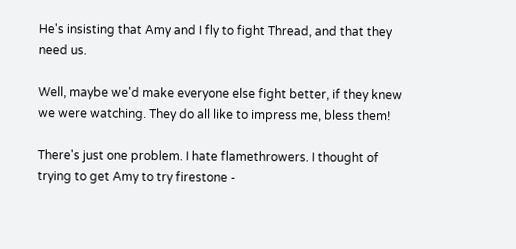He's insisting that Amy and I fly to fight Thread, and that they need us.

Well, maybe we'd make everyone else fight better, if they knew we were watching. They do all like to impress me, bless them!

There's just one problem. I hate flamethrowers. I thought of trying to get Amy to try firestone -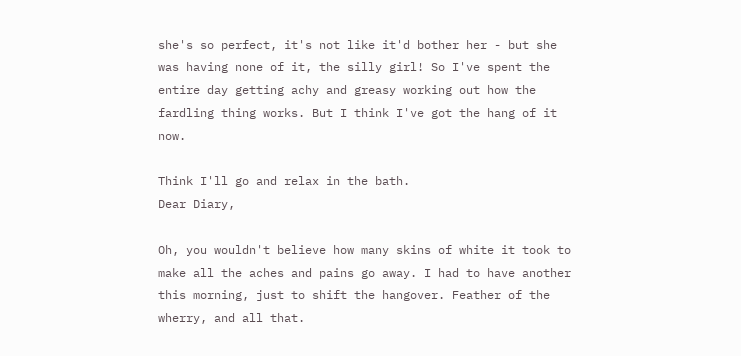she's so perfect, it's not like it'd bother her - but she was having none of it, the silly girl! So I've spent the entire day getting achy and greasy working out how the fardling thing works. But I think I've got the hang of it now.

Think I'll go and relax in the bath.
Dear Diary,

Oh, you wouldn't believe how many skins of white it took to make all the aches and pains go away. I had to have another this morning, just to shift the hangover. Feather of the wherry, and all that.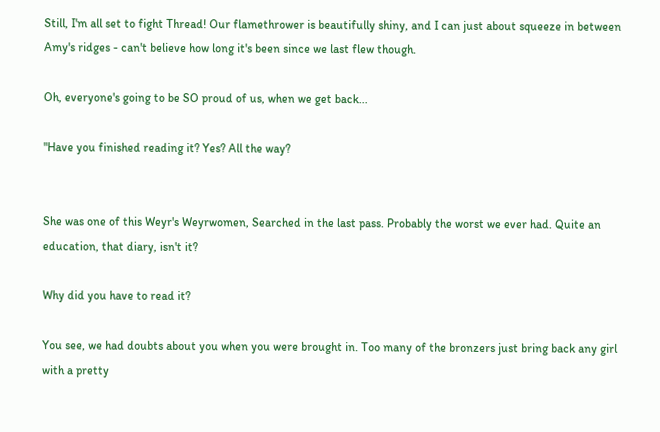Still, I'm all set to fight Thread! Our flamethrower is beautifully shiny, and I can just about squeeze in between Amy's ridges - can't believe how long it's been since we last flew though.

Oh, everyone's going to be SO proud of us, when we get back...

"Have you finished reading it? Yes? All the way?


She was one of this Weyr's Weyrwomen, Searched in the last pass. Probably the worst we ever had. Quite an education, that diary, isn't it?

Why did you have to read it?

You see, we had doubts about you when you were brought in. Too many of the bronzers just bring back any girl with a pretty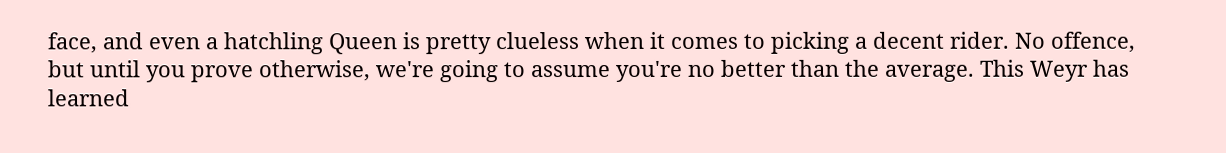face, and even a hatchling Queen is pretty clueless when it comes to picking a decent rider. No offence, but until you prove otherwise, we're going to assume you're no better than the average. This Weyr has learned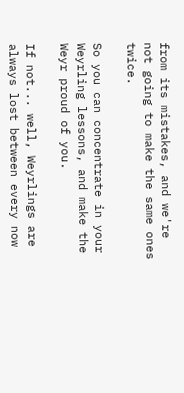from its mistakes, and we're not going to make the same ones twice.

So you can concentrate in your Weyrling lessons, and make the Weyr proud of you.

If not... well, Weyrlings are always lost between every now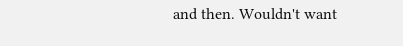and then. Wouldn't want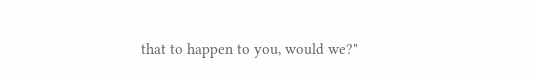that to happen to you, would we?"